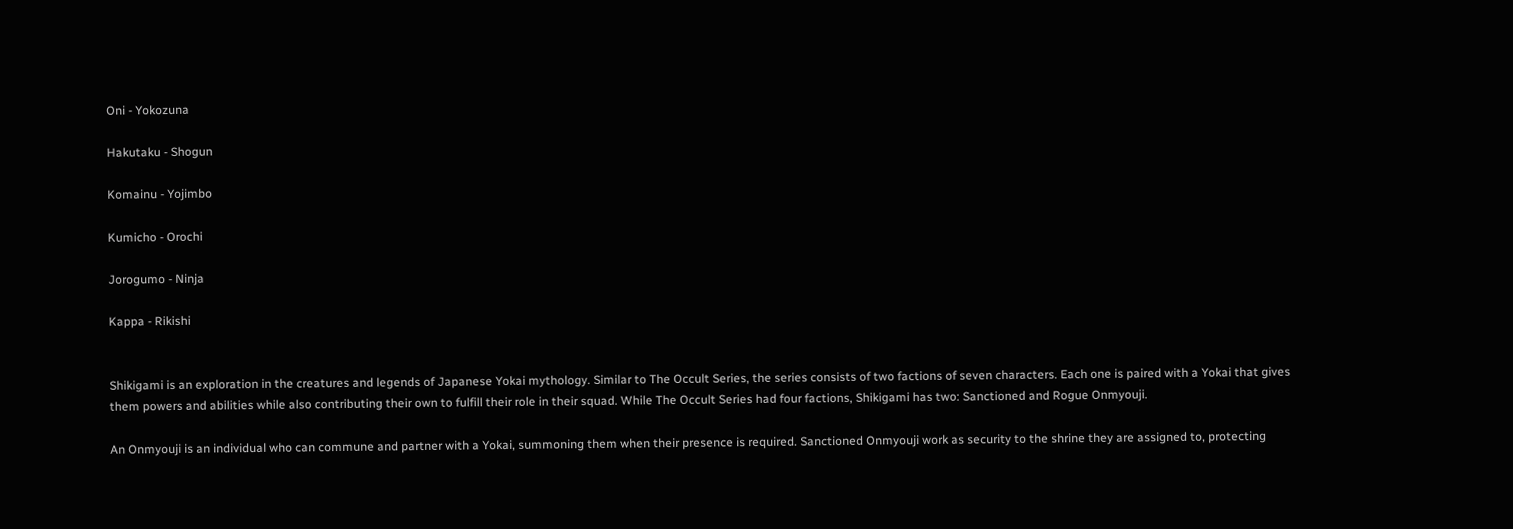Oni - Yokozuna

Hakutaku - Shogun

Komainu - Yojimbo

Kumicho - Orochi

Jorogumo - Ninja

Kappa - Rikishi


Shikigami is an exploration in the creatures and legends of Japanese Yokai mythology. Similar to The Occult Series, the series consists of two factions of seven characters. Each one is paired with a Yokai that gives them powers and abilities while also contributing their own to fulfill their role in their squad. While The Occult Series had four factions, Shikigami has two: Sanctioned and Rogue Onmyouji.

An Onmyouji is an individual who can commune and partner with a Yokai, summoning them when their presence is required. Sanctioned Onmyouji work as security to the shrine they are assigned to, protecting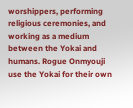worshippers, performing religious ceremonies, and working as a medium between the Yokai and humans. Rogue Onmyouji use the Yokai for their own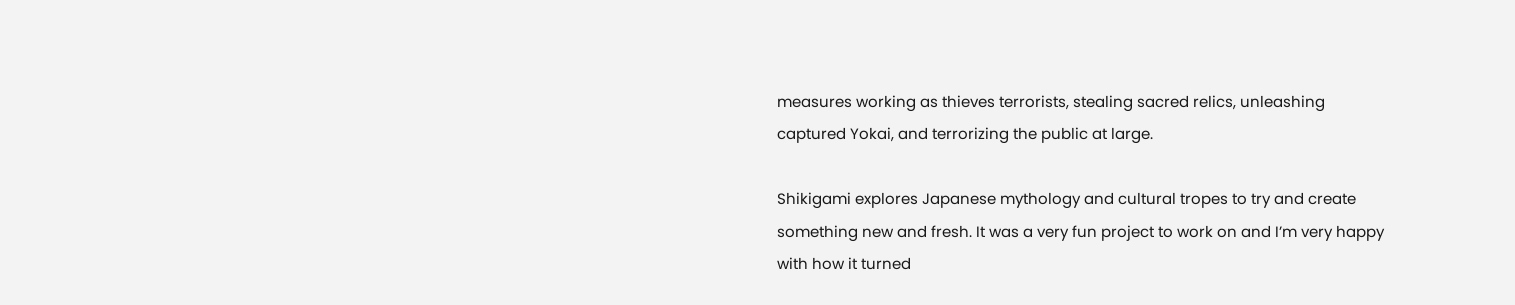measures working as thieves terrorists, stealing sacred relics, unleashing captured Yokai, and terrorizing the public at large.

Shikigami explores Japanese mythology and cultural tropes to try and create something new and fresh. It was a very fun project to work on and I’m very happy with how it turned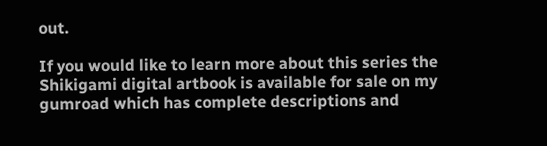out.

If you would like to learn more about this series the Shikigami digital artbook is available for sale on my gumroad which has complete descriptions and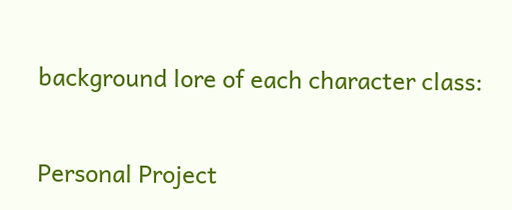background lore of each character class:


Personal Project